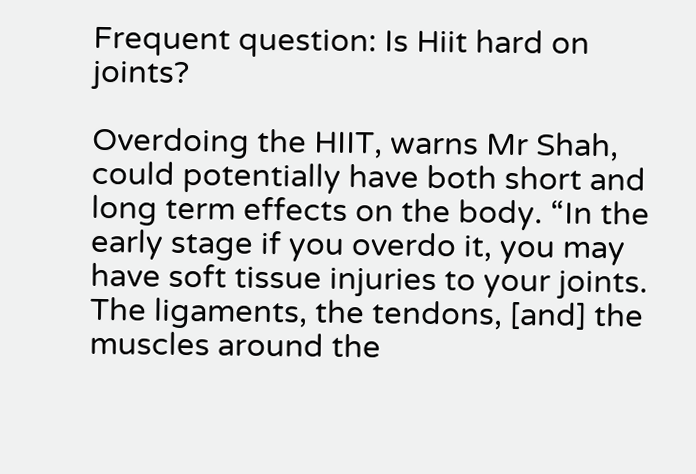Frequent question: Is Hiit hard on joints?

Overdoing the HIIT, warns Mr Shah, could potentially have both short and long term effects on the body. “In the early stage if you overdo it, you may have soft tissue injuries to your joints. The ligaments, the tendons, [and] the muscles around the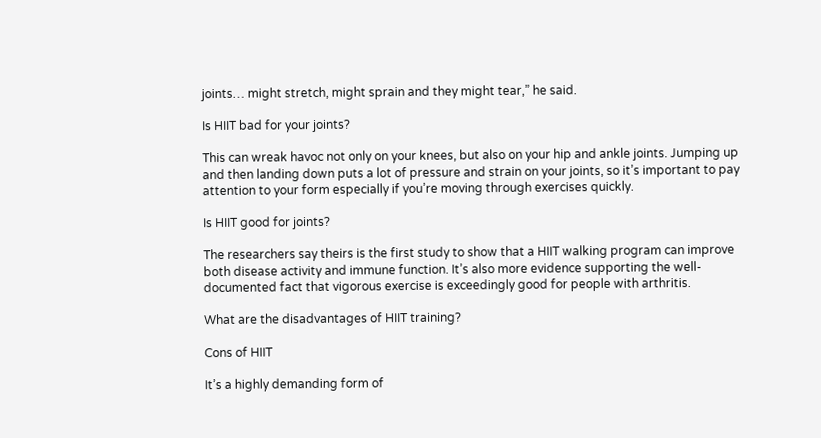joints… might stretch, might sprain and they might tear,” he said.

Is HIIT bad for your joints?

This can wreak havoc not only on your knees, but also on your hip and ankle joints. Jumping up and then landing down puts a lot of pressure and strain on your joints, so it’s important to pay attention to your form especially if you’re moving through exercises quickly.

Is HIIT good for joints?

The researchers say theirs is the first study to show that a HIIT walking program can improve both disease activity and immune function. It’s also more evidence supporting the well-documented fact that vigorous exercise is exceedingly good for people with arthritis.

What are the disadvantages of HIIT training?

Cons of HIIT

It’s a highly demanding form of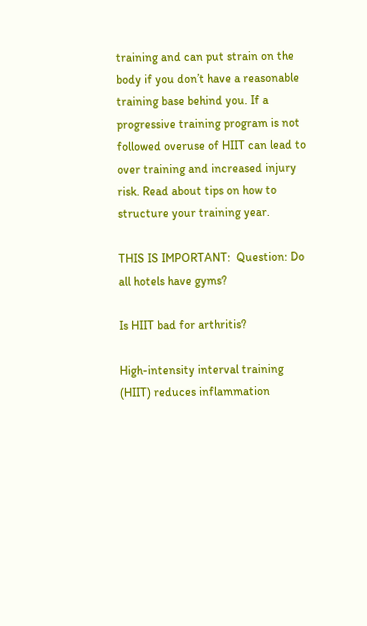training and can put strain on the body if you don’t have a reasonable training base behind you. If a progressive training program is not followed overuse of HIIT can lead to over training and increased injury risk. Read about tips on how to structure your training year.

THIS IS IMPORTANT:  Question: Do all hotels have gyms?

Is HIIT bad for arthritis?

High-intensity interval training (HIIT) reduces inflammation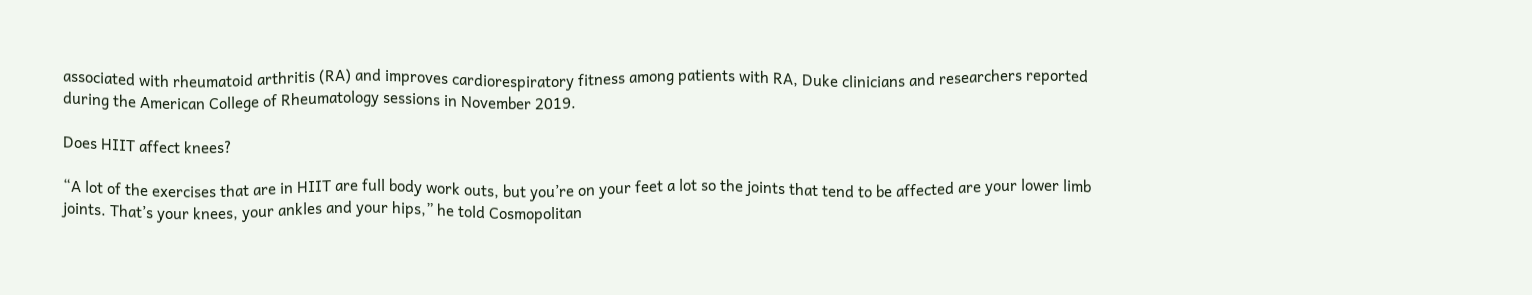associated with rheumatoid arthritis (RA) and improves cardiorespiratory fitness among patients with RA, Duke clinicians and researchers reported during the American College of Rheumatology sessions in November 2019.

Does HIIT affect knees?

“A lot of the exercises that are in HIIT are full body work outs, but you’re on your feet a lot so the joints that tend to be affected are your lower limb joints. That’s your knees, your ankles and your hips,” he told Cosmopolitan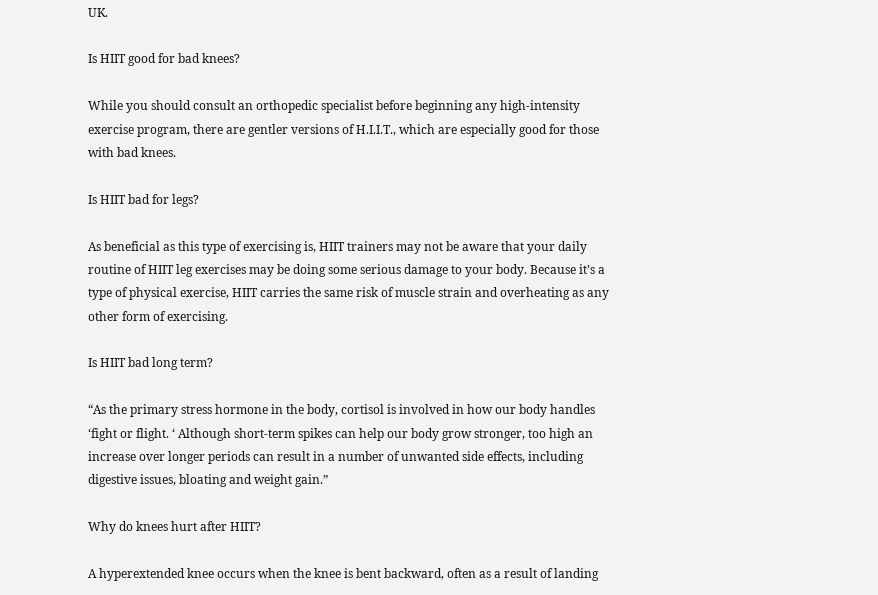UK.

Is HIIT good for bad knees?

While you should consult an orthopedic specialist before beginning any high-intensity exercise program, there are gentler versions of H.I.I.T., which are especially good for those with bad knees.

Is HIIT bad for legs?

As beneficial as this type of exercising is, HIIT trainers may not be aware that your daily routine of HIIT leg exercises may be doing some serious damage to your body. Because it’s a type of physical exercise, HIIT carries the same risk of muscle strain and overheating as any other form of exercising.

Is HIIT bad long term?

“As the primary stress hormone in the body, cortisol is involved in how our body handles ‘fight or flight. ‘ Although short-term spikes can help our body grow stronger, too high an increase over longer periods can result in a number of unwanted side effects, including digestive issues, bloating and weight gain.”

Why do knees hurt after HIIT?

A hyperextended knee occurs when the knee is bent backward, often as a result of landing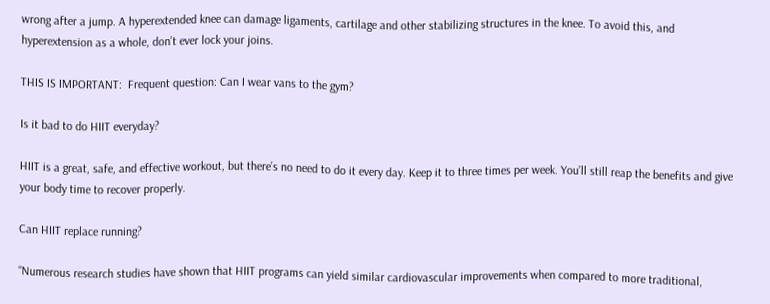wrong after a jump. A hyperextended knee can damage ligaments, cartilage and other stabilizing structures in the knee. To avoid this, and hyperextension as a whole, don’t ever lock your joins.

THIS IS IMPORTANT:  Frequent question: Can I wear vans to the gym?

Is it bad to do HIIT everyday?

HIIT is a great, safe, and effective workout, but there’s no need to do it every day. Keep it to three times per week. You’ll still reap the benefits and give your body time to recover properly.

Can HIIT replace running?

“Numerous research studies have shown that HIIT programs can yield similar cardiovascular improvements when compared to more traditional,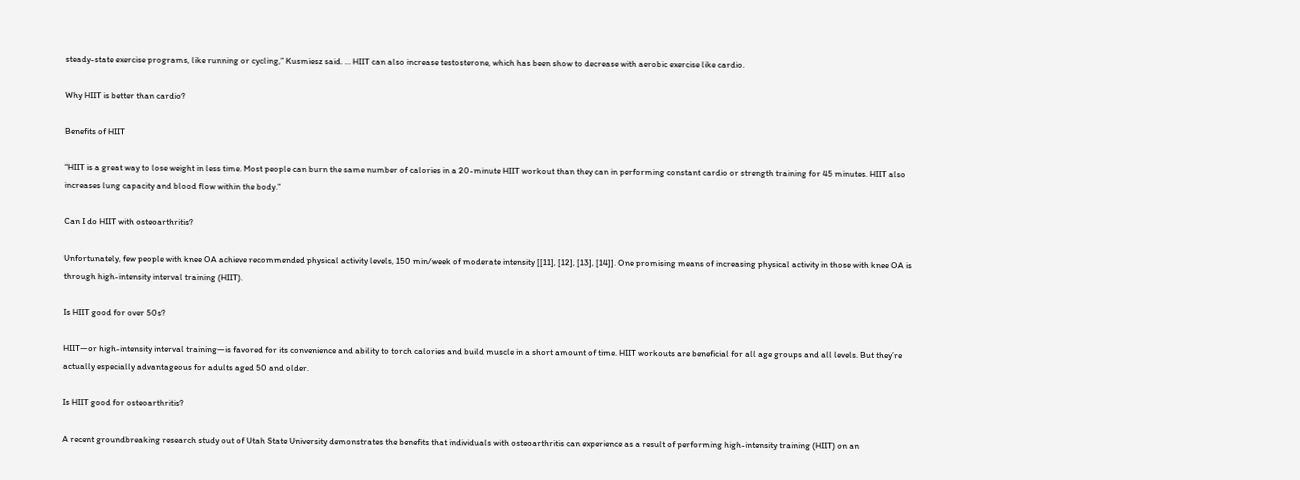steady-state exercise programs, like running or cycling,” Kusmiesz said. … HIIT can also increase testosterone, which has been show to decrease with aerobic exercise like cardio.

Why HIIT is better than cardio?

Benefits of HIIT

“HIIT is a great way to lose weight in less time. Most people can burn the same number of calories in a 20-minute HIIT workout than they can in performing constant cardio or strength training for 45 minutes. HIIT also increases lung capacity and blood flow within the body.”

Can I do HIIT with osteoarthritis?

Unfortunately, few people with knee OA achieve recommended physical activity levels, 150 min/week of moderate intensity [[11], [12], [13], [14]]. One promising means of increasing physical activity in those with knee OA is through high-intensity interval training (HIIT).

Is HIIT good for over 50s?

HIIT—or high-intensity interval training—is favored for its convenience and ability to torch calories and build muscle in a short amount of time. HIIT workouts are beneficial for all age groups and all levels. But they’re actually especially advantageous for adults aged 50 and older.

Is HIIT good for osteoarthritis?

A recent groundbreaking research study out of Utah State University demonstrates the benefits that individuals with osteoarthritis can experience as a result of performing high-intensity training (HIIT) on an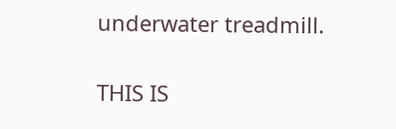underwater treadmill.

THIS IS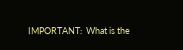IMPORTANT:  What is the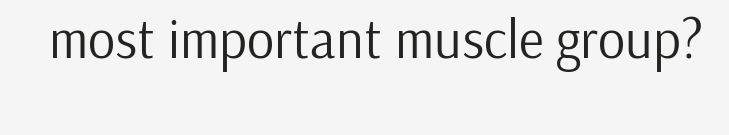most important muscle group?